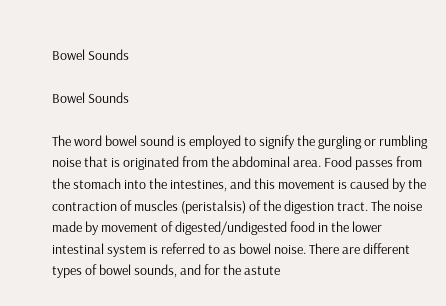Bowel Sounds

Bowel Sounds

The word bowel sound is employed to signify the gurgling or rumbling noise that is originated from the abdominal area. Food passes from the stomach into the intestines, and this movement is caused by the contraction of muscles (peristalsis) of the digestion tract. The noise made by movement of digested/undigested food in the lower intestinal system is referred to as bowel noise. There are different types of bowel sounds, and for the astute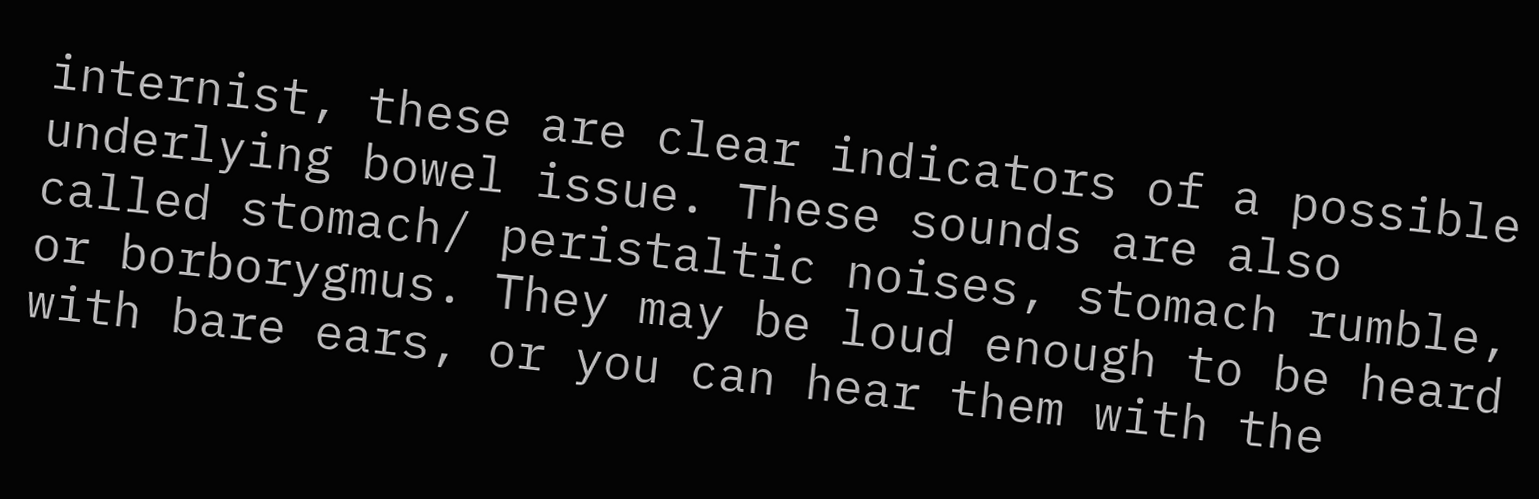internist, these are clear indicators of a possible underlying bowel issue. These sounds are also called stomach/ peristaltic noises, stomach rumble, or borborygmus. They may be loud enough to be heard with bare ears, or you can hear them with the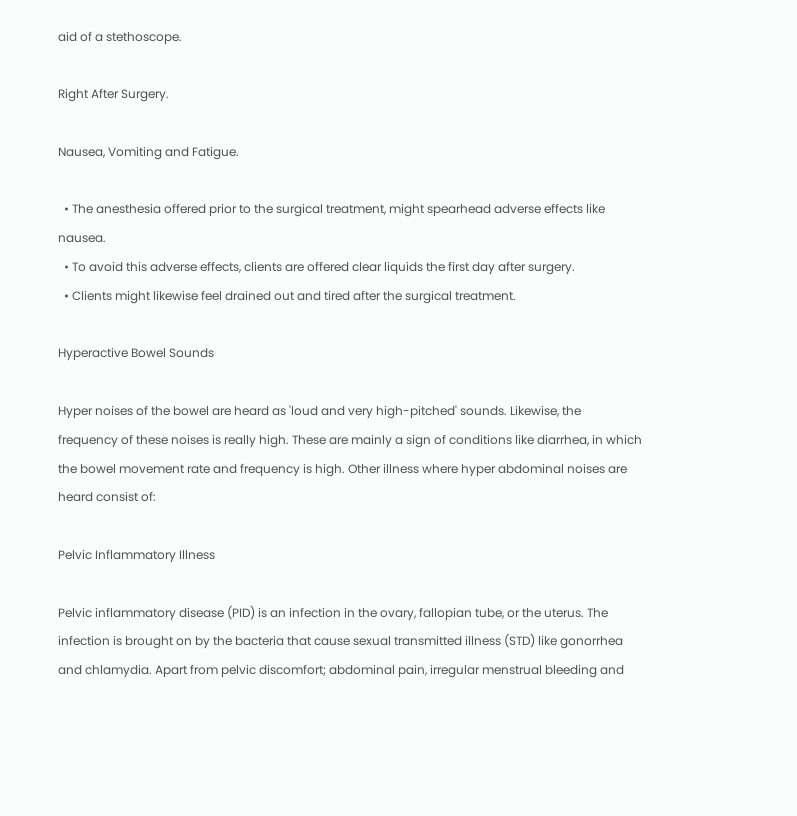aid of a stethoscope.

Right After Surgery.

Nausea, Vomiting and Fatigue.

  • The anesthesia offered prior to the surgical treatment, might spearhead adverse effects like nausea.
  • To avoid this adverse effects, clients are offered clear liquids the first day after surgery.
  • Clients might likewise feel drained out and tired after the surgical treatment.

Hyperactive Bowel Sounds

Hyper noises of the bowel are heard as 'loud and very high-pitched' sounds. Likewise, the frequency of these noises is really high. These are mainly a sign of conditions like diarrhea, in which the bowel movement rate and frequency is high. Other illness where hyper abdominal noises are heard consist of:

Pelvic Inflammatory Illness

Pelvic inflammatory disease (PID) is an infection in the ovary, fallopian tube, or the uterus. The infection is brought on by the bacteria that cause sexual transmitted illness (STD) like gonorrhea and chlamydia. Apart from pelvic discomfort; abdominal pain, irregular menstrual bleeding and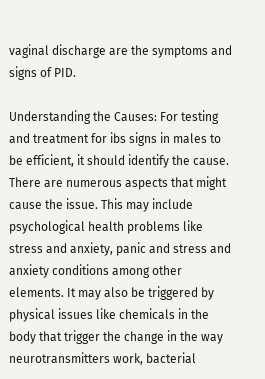vaginal discharge are the symptoms and signs of PID.

Understanding the Causes: For testing and treatment for ibs signs in males to be efficient, it should identify the cause. There are numerous aspects that might cause the issue. This may include psychological health problems like stress and anxiety, panic and stress and anxiety conditions among other elements. It may also be triggered by physical issues like chemicals in the body that trigger the change in the way neurotransmitters work, bacterial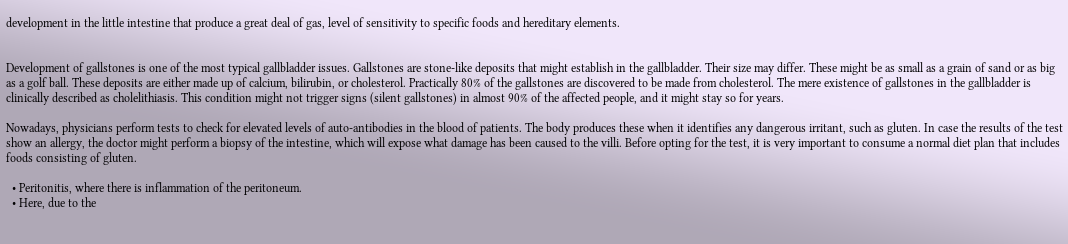development in the little intestine that produce a great deal of gas, level of sensitivity to specific foods and hereditary elements.


Development of gallstones is one of the most typical gallbladder issues. Gallstones are stone-like deposits that might establish in the gallbladder. Their size may differ. These might be as small as a grain of sand or as big as a golf ball. These deposits are either made up of calcium, bilirubin, or cholesterol. Practically 80% of the gallstones are discovered to be made from cholesterol. The mere existence of gallstones in the gallbladder is clinically described as cholelithiasis. This condition might not trigger signs (silent gallstones) in almost 90% of the affected people, and it might stay so for years.

Nowadays, physicians perform tests to check for elevated levels of auto-antibodies in the blood of patients. The body produces these when it identifies any dangerous irritant, such as gluten. In case the results of the test show an allergy, the doctor might perform a biopsy of the intestine, which will expose what damage has been caused to the villi. Before opting for the test, it is very important to consume a normal diet plan that includes foods consisting of gluten.

  • Peritonitis, where there is inflammation of the peritoneum.
  • Here, due to the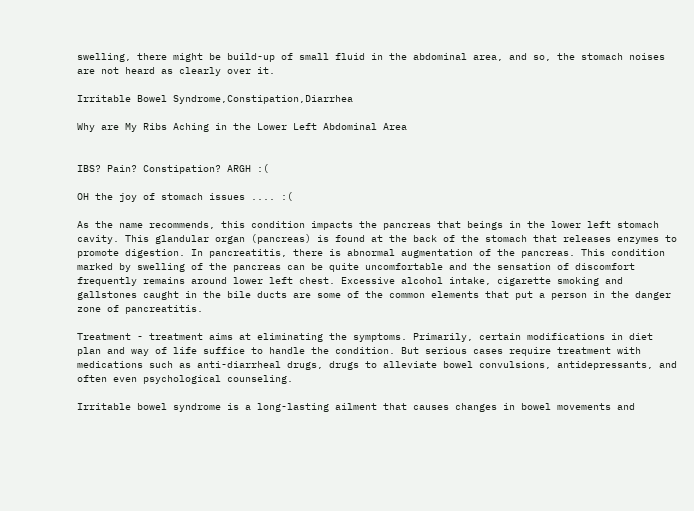swelling, there might be build-up of small fluid in the abdominal area, and so, the stomach noises are not heard as clearly over it.

Irritable Bowel Syndrome,Constipation,Diarrhea

Why are My Ribs Aching in the Lower Left Abdominal Area


IBS? Pain? Constipation? ARGH :(

OH the joy of stomach issues .... :(

As the name recommends, this condition impacts the pancreas that beings in the lower left stomach cavity. This glandular organ (pancreas) is found at the back of the stomach that releases enzymes to promote digestion. In pancreatitis, there is abnormal augmentation of the pancreas. This condition marked by swelling of the pancreas can be quite uncomfortable and the sensation of discomfort frequently remains around lower left chest. Excessive alcohol intake, cigarette smoking and gallstones caught in the bile ducts are some of the common elements that put a person in the danger zone of pancreatitis.

Treatment - treatment aims at eliminating the symptoms. Primarily, certain modifications in diet plan and way of life suffice to handle the condition. But serious cases require treatment with medications such as anti-diarrheal drugs, drugs to alleviate bowel convulsions, antidepressants, and often even psychological counseling.

Irritable bowel syndrome is a long-lasting ailment that causes changes in bowel movements and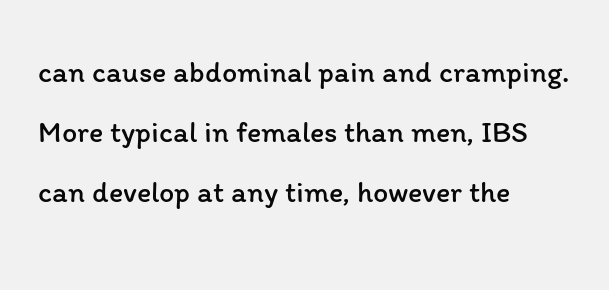can cause abdominal pain and cramping. More typical in females than men, IBS can develop at any time, however the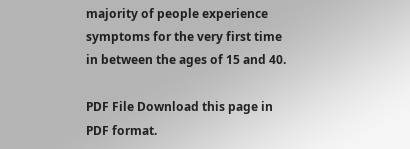majority of people experience symptoms for the very first time in between the ages of 15 and 40.

PDF File Download this page in PDF format.